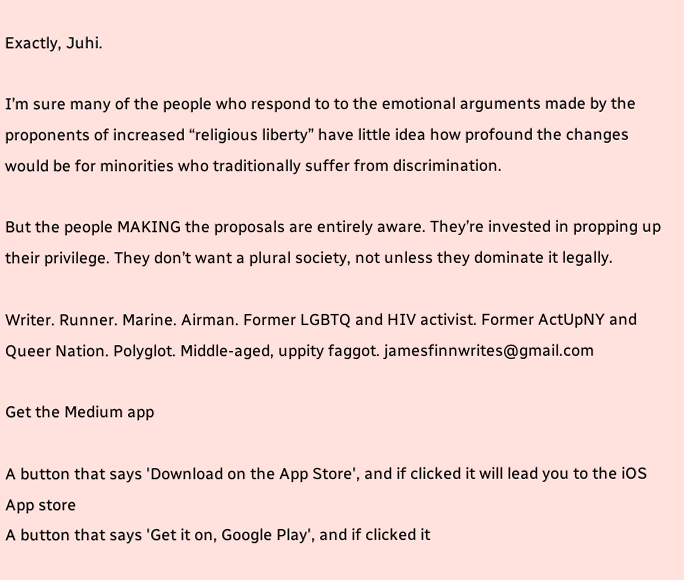Exactly, Juhi.

I’m sure many of the people who respond to to the emotional arguments made by the proponents of increased “religious liberty” have little idea how profound the changes would be for minorities who traditionally suffer from discrimination.

But the people MAKING the proposals are entirely aware. They’re invested in propping up their privilege. They don’t want a plural society, not unless they dominate it legally.

Writer. Runner. Marine. Airman. Former LGBTQ and HIV activist. Former ActUpNY and Queer Nation. Polyglot. Middle-aged, uppity faggot. jamesfinnwrites@gmail.com

Get the Medium app

A button that says 'Download on the App Store', and if clicked it will lead you to the iOS App store
A button that says 'Get it on, Google Play', and if clicked it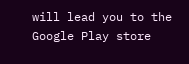will lead you to the Google Play store